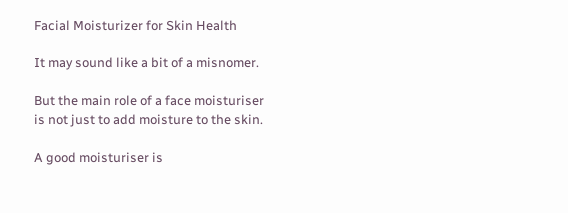Facial Moisturizer for Skin Health

It may sound like a bit of a misnomer.

But the main role of a face moisturiser is not just to add moisture to the skin.

A good moisturiser is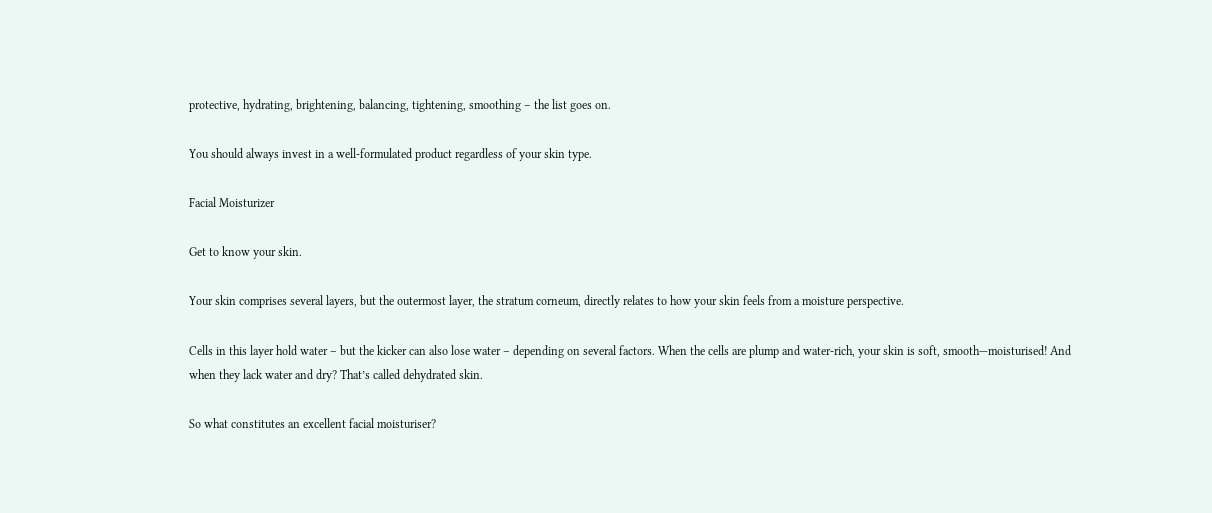protective, hydrating, brightening, balancing, tightening, smoothing – the list goes on.

You should always invest in a well-formulated product regardless of your skin type.

Facial Moisturizer

Get to know your skin.

Your skin comprises several layers, but the outermost layer, the stratum corneum, directly relates to how your skin feels from a moisture perspective.

Cells in this layer hold water – but the kicker can also lose water – depending on several factors. When the cells are plump and water-rich, your skin is soft, smooth—moisturised! And when they lack water and dry? That’s called dehydrated skin.

So what constitutes an excellent facial moisturiser?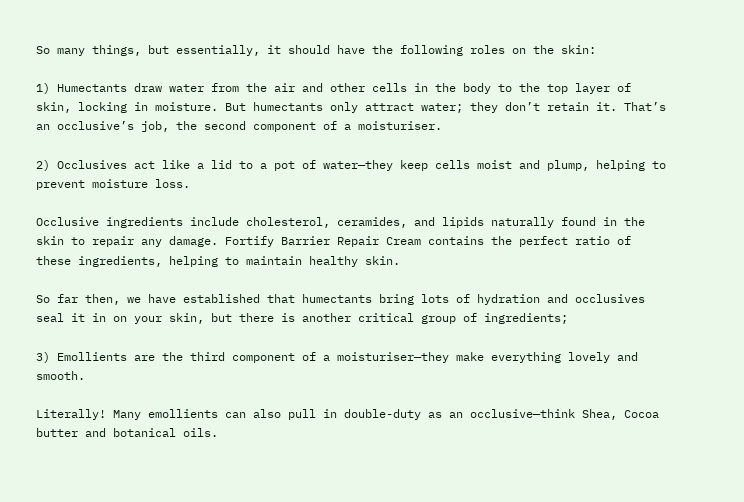So many things, but essentially, it should have the following roles on the skin:

1) Humectants draw water from the air and other cells in the body to the top layer of skin, locking in moisture. But humectants only attract water; they don’t retain it. That’s an occlusive’s job, the second component of a moisturiser.

2) Occlusives act like a lid to a pot of water—they keep cells moist and plump, helping to prevent moisture loss.

Occlusive ingredients include cholesterol, ceramides, and lipids naturally found in the skin to repair any damage. Fortify Barrier Repair Cream contains the perfect ratio of these ingredients, helping to maintain healthy skin.

So far then, we have established that humectants bring lots of hydration and occlusives seal it in on your skin, but there is another critical group of ingredients;

3) Emollients are the third component of a moisturiser—they make everything lovely and smooth.

Literally! Many emollients can also pull in double-duty as an occlusive—think Shea, Cocoa butter and botanical oils.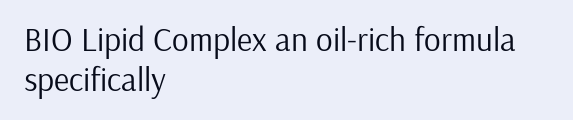BIO Lipid Complex an oil-rich formula specifically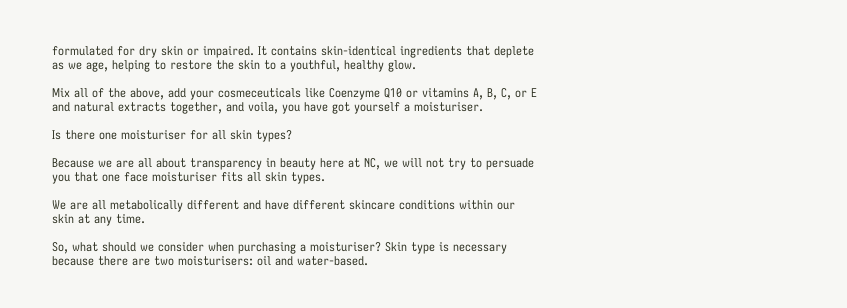formulated for dry skin or impaired. It contains skin-identical ingredients that deplete as we age, helping to restore the skin to a youthful, healthy glow.

Mix all of the above, add your cosmeceuticals like Coenzyme Q10 or vitamins A, B, C, or E and natural extracts together, and voila, you have got yourself a moisturiser.

Is there one moisturiser for all skin types?

Because we are all about transparency in beauty here at NC, we will not try to persuade you that one face moisturiser fits all skin types.

We are all metabolically different and have different skincare conditions within our skin at any time.

So, what should we consider when purchasing a moisturiser? Skin type is necessary because there are two moisturisers: oil and water-based.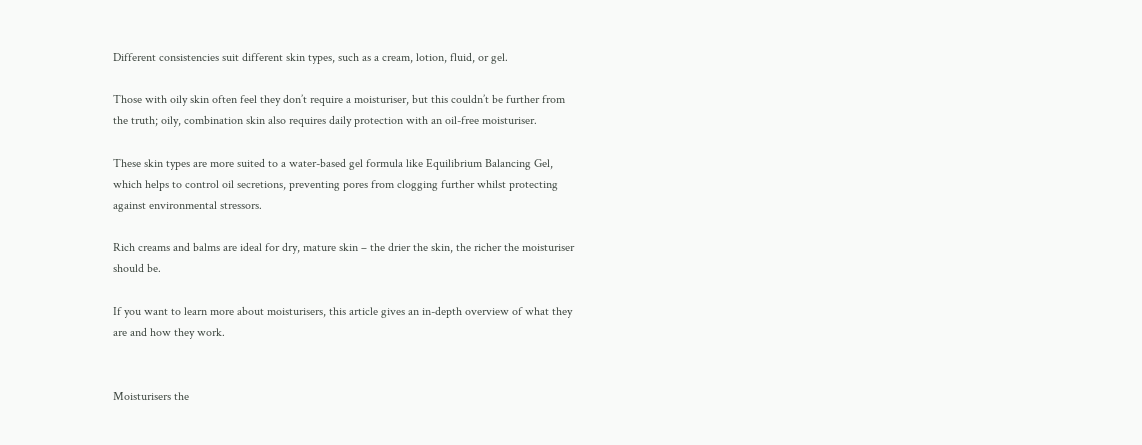Different consistencies suit different skin types, such as a cream, lotion, fluid, or gel.

Those with oily skin often feel they don’t require a moisturiser, but this couldn’t be further from the truth; oily, combination skin also requires daily protection with an oil-free moisturiser.

These skin types are more suited to a water-based gel formula like Equilibrium Balancing Gel, which helps to control oil secretions, preventing pores from clogging further whilst protecting against environmental stressors.

Rich creams and balms are ideal for dry, mature skin – the drier the skin, the richer the moisturiser should be.

If you want to learn more about moisturisers, this article gives an in-depth overview of what they are and how they work.


Moisturisers the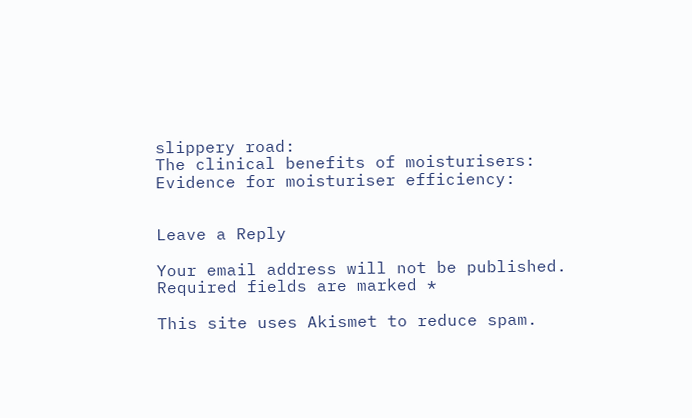slippery road:
The clinical benefits of moisturisers:
Evidence for moisturiser efficiency:


Leave a Reply

Your email address will not be published. Required fields are marked *

This site uses Akismet to reduce spam.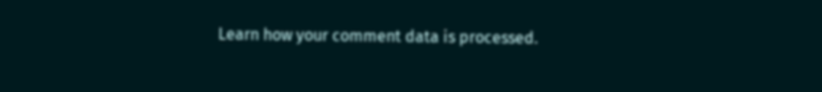Learn how your comment data is processed.